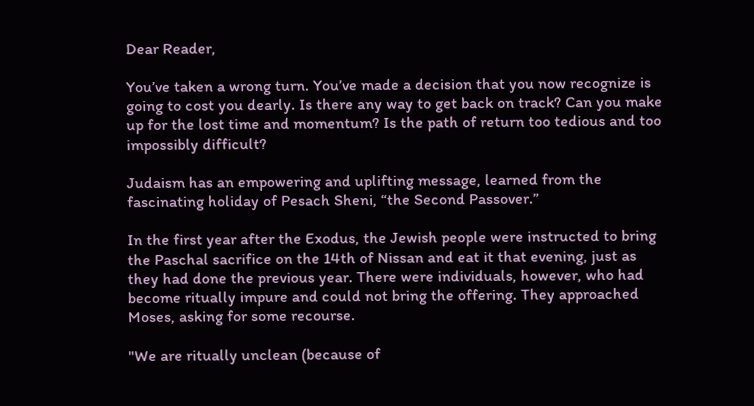Dear Reader,

You’ve taken a wrong turn. You’ve made a decision that you now recognize is going to cost you dearly. Is there any way to get back on track? Can you make up for the lost time and momentum? Is the path of return too tedious and too impossibly difficult?

Judaism has an empowering and uplifting message, learned from the fascinating holiday of Pesach Sheni, “the Second Passover.”

In the first year after the Exodus, the Jewish people were instructed to bring the Paschal sacrifice on the 14th of Nissan and eat it that evening, just as they had done the previous year. There were individuals, however, who had become ritually impure and could not bring the offering. They approached Moses, asking for some recourse.

"We are ritually unclean (because of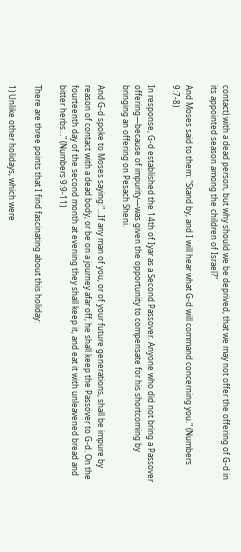contact) with a dead person, but why should we be deprived, that we may not offer the offering of G‑d in its appointed season among the children of Israel?"

And Moses said to them: "Stand by, and I will hear what G‑d will command concerning you." (Numbers 9:7-8)

In response, G‑d established the 14th of Iyar as a Second Passover. Anyone who did not bring a Passover offering—because of impurity—was given the opportunity to compensate for his shortcoming by bringing an offering on Pesach Sheni.

And G‑d spoke to Moses saying:"…If any man of you, or of your future generations, shall be impure by reason of contact with a dead body, or be on a journey afar off, he shall keep the Passover to G‑d. On the fourteenth day of the second month at evening they shall keep it, and eat it with unleavened bread and bitter herbs…" (Numbers 9:9-11)

There are three points that I find fascinating about this holiday:

1) Unlike other holidays, which were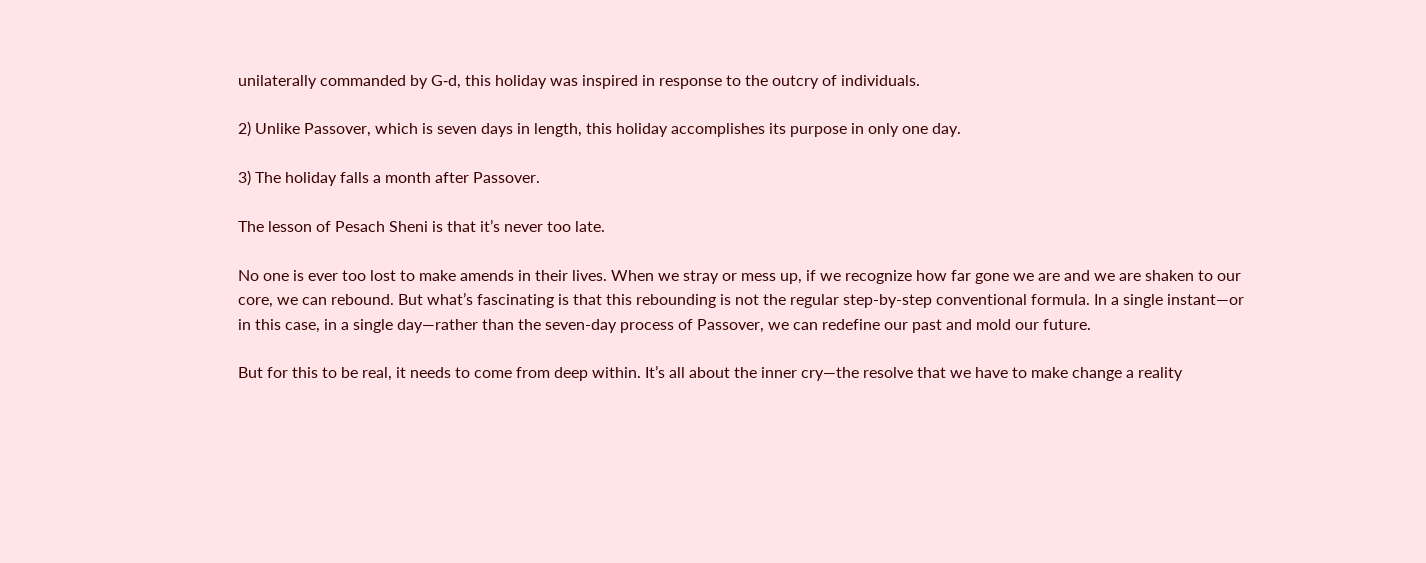unilaterally commanded by G‑d, this holiday was inspired in response to the outcry of individuals.

2) Unlike Passover, which is seven days in length, this holiday accomplishes its purpose in only one day.

3) The holiday falls a month after Passover.

The lesson of Pesach Sheni is that it’s never too late.

No one is ever too lost to make amends in their lives. When we stray or mess up, if we recognize how far gone we are and we are shaken to our core, we can rebound. But what’s fascinating is that this rebounding is not the regular step-by-step conventional formula. In a single instant—or in this case, in a single day—rather than the seven-day process of Passover, we can redefine our past and mold our future.

But for this to be real, it needs to come from deep within. It’s all about the inner cry—the resolve that we have to make change a reality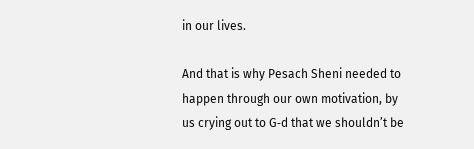in our lives.

And that is why Pesach Sheni needed to happen through our own motivation, by us crying out to G‑d that we shouldn’t be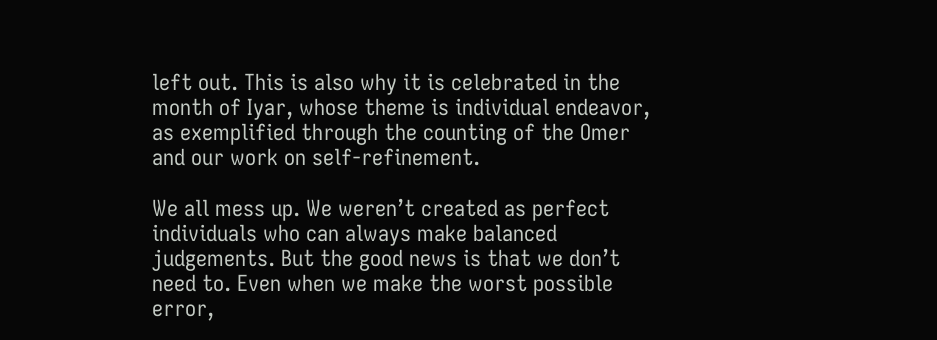left out. This is also why it is celebrated in the month of Iyar, whose theme is individual endeavor, as exemplified through the counting of the Omer and our work on self-refinement.

We all mess up. We weren’t created as perfect individuals who can always make balanced judgements. But the good news is that we don’t need to. Even when we make the worst possible error,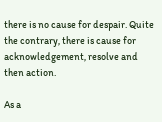there is no cause for despair. Quite the contrary, there is cause for acknowledgement, resolve and then action.

As a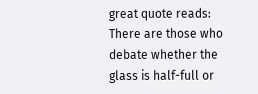great quote reads: There are those who debate whether the glass is half-full or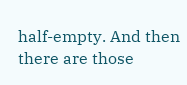half-empty. And then there are those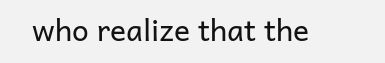who realize that the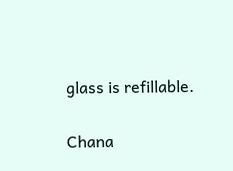glass is refillable.

Chana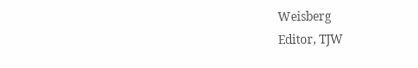Weisberg
Editor, TJW